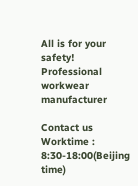All is for your safety!    Professional workwear manufacturer

Contact us
Worktime : 8:30-18:00(Beijing time)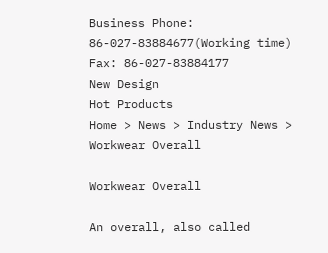Business Phone: 86-027-83884677(Working time)
Fax: 86-027-83884177
New Design
Hot Products
Home > News > Industry News > Workwear Overall

Workwear Overall

An overall, also called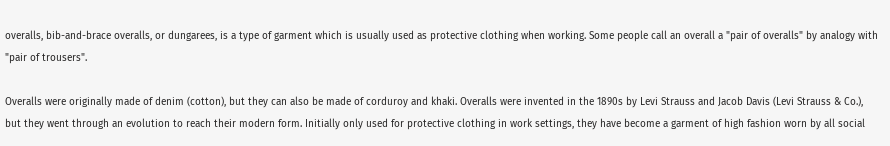overalls, bib-and-brace overalls, or dungarees, is a type of garment which is usually used as protective clothing when working. Some people call an overall a "pair of overalls" by analogy with "pair of trousers".

Overalls were originally made of denim (cotton), but they can also be made of corduroy and khaki. Overalls were invented in the 1890s by Levi Strauss and Jacob Davis (Levi Strauss & Co.), but they went through an evolution to reach their modern form. Initially only used for protective clothing in work settings, they have become a garment of high fashion worn by all social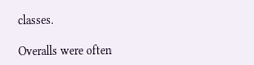classes.

Overalls were often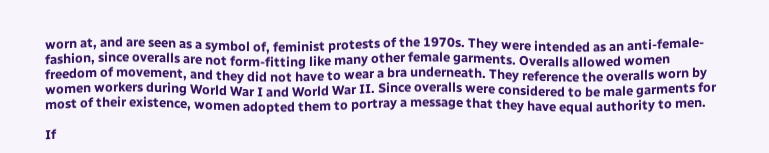worn at, and are seen as a symbol of, feminist protests of the 1970s. They were intended as an anti-female-fashion, since overalls are not form-fitting like many other female garments. Overalls allowed women freedom of movement, and they did not have to wear a bra underneath. They reference the overalls worn by women workers during World War I and World War II. Since overalls were considered to be male garments for most of their existence, women adopted them to portray a message that they have equal authority to men.

If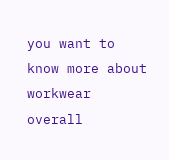you want to know more about workwear overall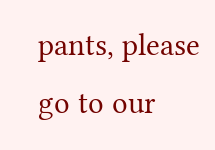pants, please go to our